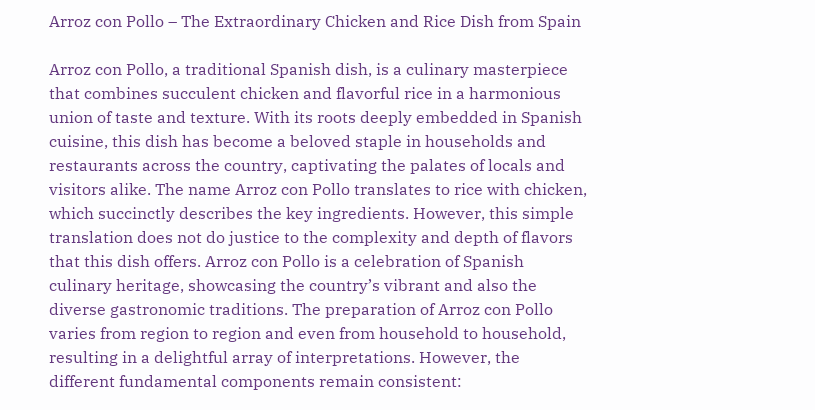Arroz con Pollo – The Extraordinary Chicken and Rice Dish from Spain

Arroz con Pollo, a traditional Spanish dish, is a culinary masterpiece that combines succulent chicken and flavorful rice in a harmonious union of taste and texture. With its roots deeply embedded in Spanish cuisine, this dish has become a beloved staple in households and restaurants across the country, captivating the palates of locals and visitors alike. The name Arroz con Pollo translates to rice with chicken, which succinctly describes the key ingredients. However, this simple translation does not do justice to the complexity and depth of flavors that this dish offers. Arroz con Pollo is a celebration of Spanish culinary heritage, showcasing the country’s vibrant and also the diverse gastronomic traditions. The preparation of Arroz con Pollo varies from region to region and even from household to household, resulting in a delightful array of interpretations. However, the different fundamental components remain consistent: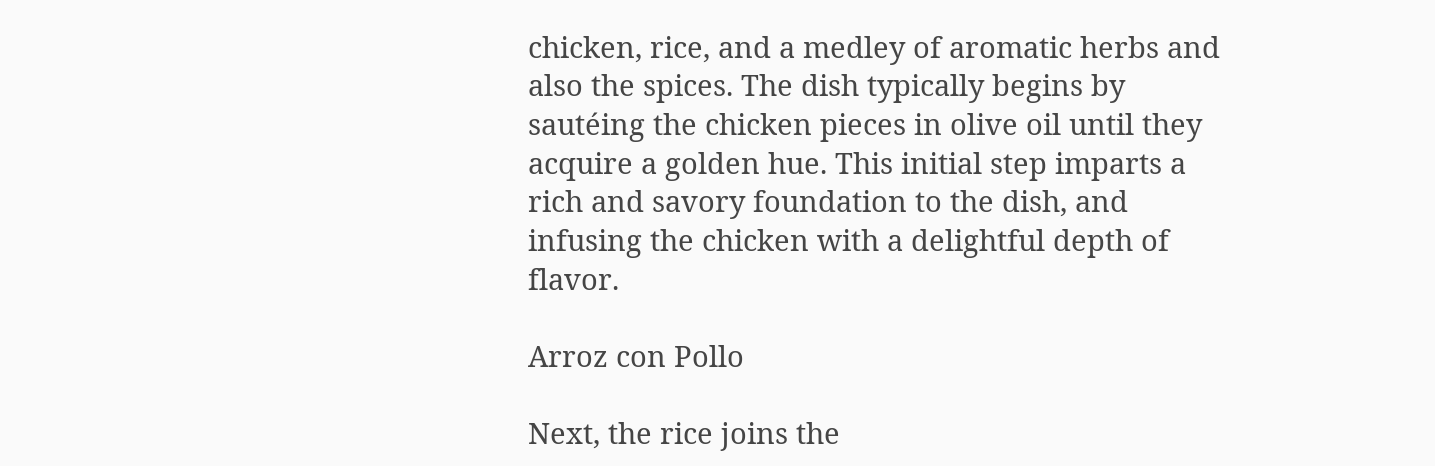chicken, rice, and a medley of aromatic herbs and also the spices. The dish typically begins by sautéing the chicken pieces in olive oil until they acquire a golden hue. This initial step imparts a rich and savory foundation to the dish, and infusing the chicken with a delightful depth of flavor.

Arroz con Pollo

Next, the rice joins the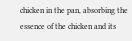chicken in the pan, absorbing the essence of the chicken and its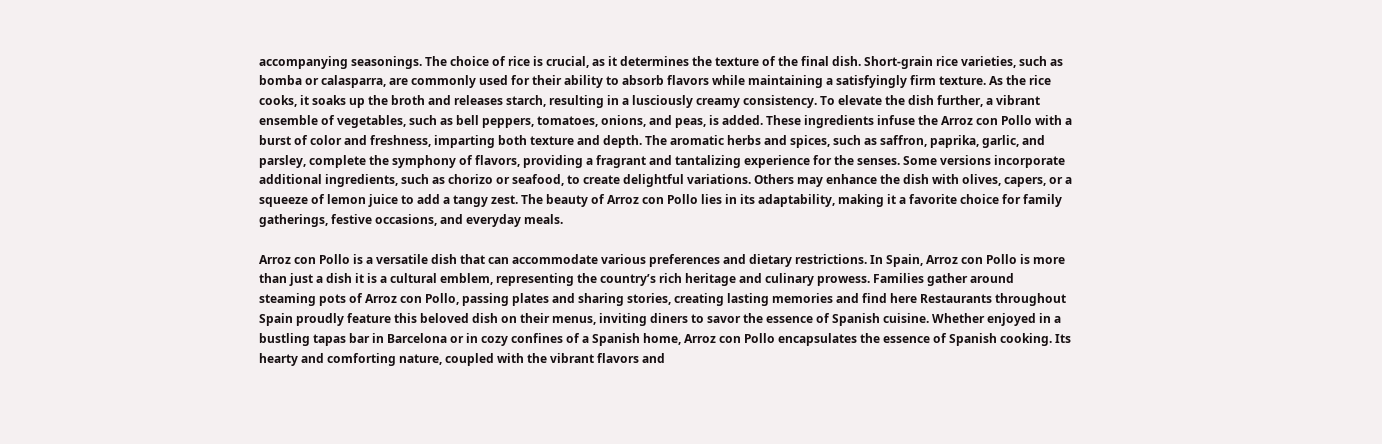accompanying seasonings. The choice of rice is crucial, as it determines the texture of the final dish. Short-grain rice varieties, such as bomba or calasparra, are commonly used for their ability to absorb flavors while maintaining a satisfyingly firm texture. As the rice cooks, it soaks up the broth and releases starch, resulting in a lusciously creamy consistency. To elevate the dish further, a vibrant ensemble of vegetables, such as bell peppers, tomatoes, onions, and peas, is added. These ingredients infuse the Arroz con Pollo with a burst of color and freshness, imparting both texture and depth. The aromatic herbs and spices, such as saffron, paprika, garlic, and parsley, complete the symphony of flavors, providing a fragrant and tantalizing experience for the senses. Some versions incorporate additional ingredients, such as chorizo or seafood, to create delightful variations. Others may enhance the dish with olives, capers, or a squeeze of lemon juice to add a tangy zest. The beauty of Arroz con Pollo lies in its adaptability, making it a favorite choice for family gatherings, festive occasions, and everyday meals.

Arroz con Pollo is a versatile dish that can accommodate various preferences and dietary restrictions. In Spain, Arroz con Pollo is more than just a dish it is a cultural emblem, representing the country’s rich heritage and culinary prowess. Families gather around steaming pots of Arroz con Pollo, passing plates and sharing stories, creating lasting memories and find here Restaurants throughout Spain proudly feature this beloved dish on their menus, inviting diners to savor the essence of Spanish cuisine. Whether enjoyed in a bustling tapas bar in Barcelona or in cozy confines of a Spanish home, Arroz con Pollo encapsulates the essence of Spanish cooking. Its hearty and comforting nature, coupled with the vibrant flavors and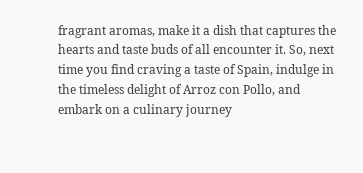fragrant aromas, make it a dish that captures the hearts and taste buds of all encounter it. So, next time you find craving a taste of Spain, indulge in the timeless delight of Arroz con Pollo, and embark on a culinary journey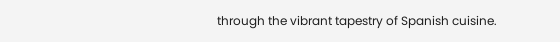through the vibrant tapestry of Spanish cuisine.